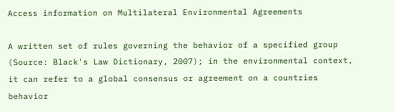Access information on Multilateral Environmental Agreements

A written set of rules governing the behavior of a specified group (Source: Black's Law Dictionary, 2007); in the environmental context, it can refer to a global consensus or agreement on a countries behavior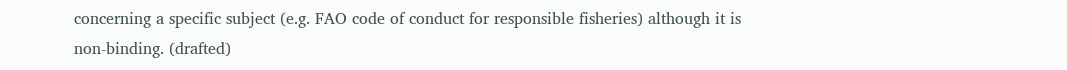concerning a specific subject (e.g. FAO code of conduct for responsible fisheries) although it is non-binding. (drafted)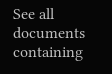See all documents containing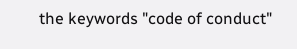the keywords "code of conduct"